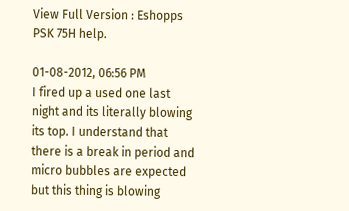View Full Version : Eshopps PSK 75H help.

01-08-2012, 06:56 PM
I fired up a used one last night and its literally blowing its top. I understand that there is a break in period and micro bubbles are expected but this thing is blowing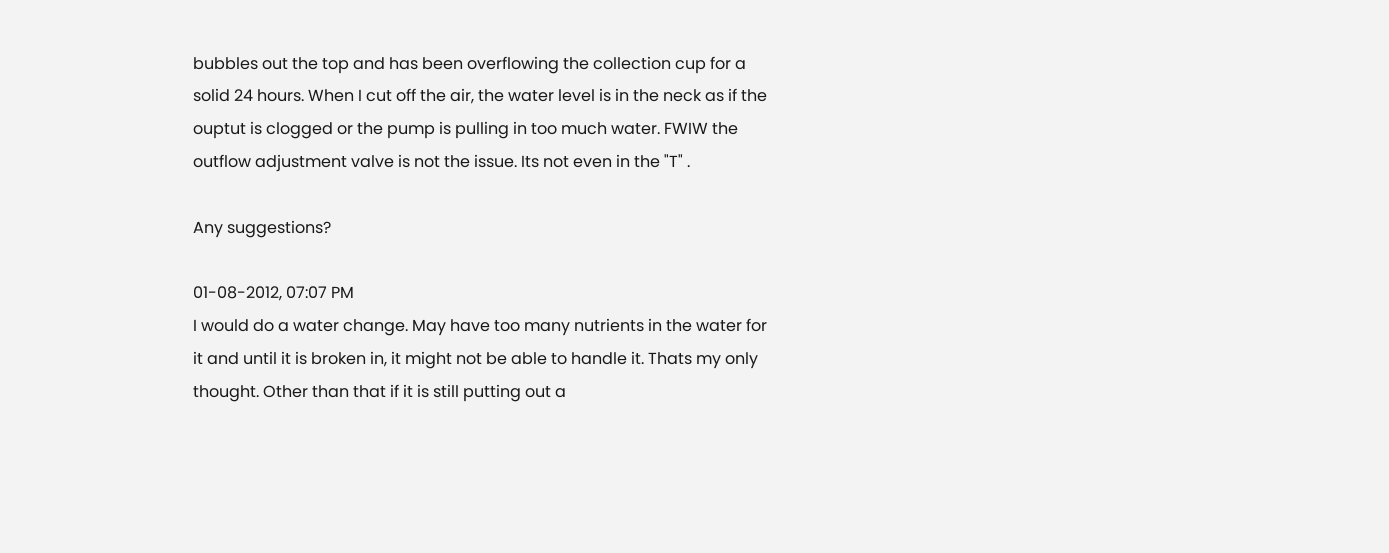bubbles out the top and has been overflowing the collection cup for a solid 24 hours. When I cut off the air, the water level is in the neck as if the ouptut is clogged or the pump is pulling in too much water. FWIW the outflow adjustment valve is not the issue. Its not even in the "T" .

Any suggestions?

01-08-2012, 07:07 PM
I would do a water change. May have too many nutrients in the water for it and until it is broken in, it might not be able to handle it. Thats my only thought. Other than that if it is still putting out a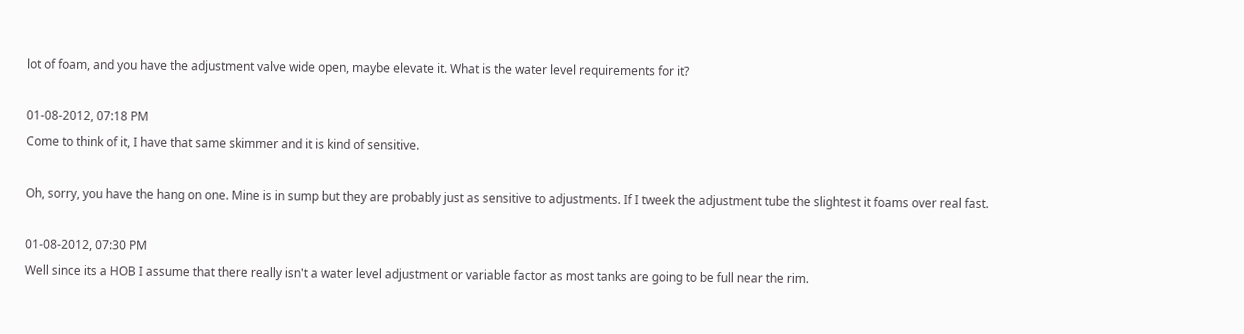lot of foam, and you have the adjustment valve wide open, maybe elevate it. What is the water level requirements for it?

01-08-2012, 07:18 PM
Come to think of it, I have that same skimmer and it is kind of sensitive.

Oh, sorry, you have the hang on one. Mine is in sump but they are probably just as sensitive to adjustments. If I tweek the adjustment tube the slightest it foams over real fast.

01-08-2012, 07:30 PM
Well since its a HOB I assume that there really isn't a water level adjustment or variable factor as most tanks are going to be full near the rim.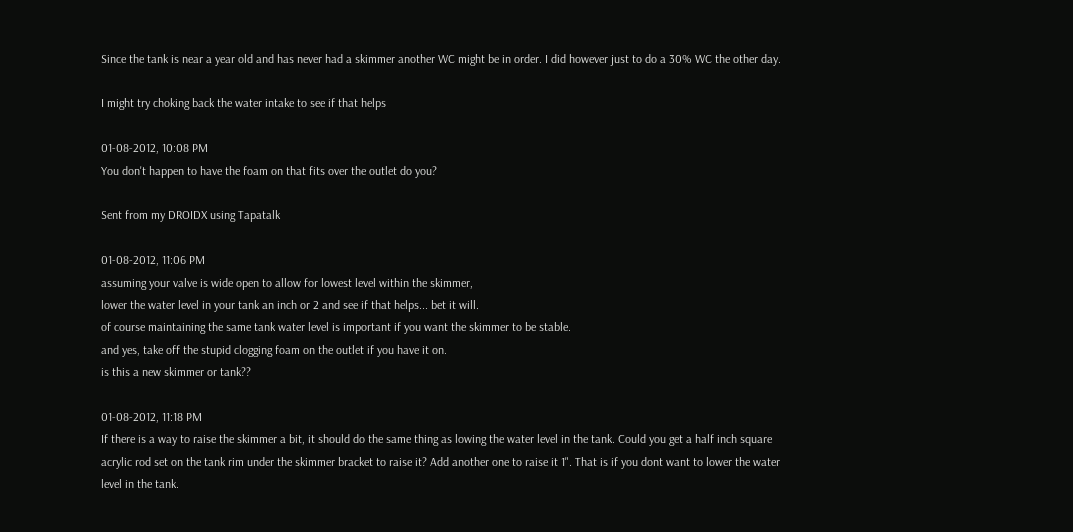Since the tank is near a year old and has never had a skimmer another WC might be in order. I did however just to do a 30% WC the other day.

I might try choking back the water intake to see if that helps

01-08-2012, 10:08 PM
You don't happen to have the foam on that fits over the outlet do you?

Sent from my DROIDX using Tapatalk

01-08-2012, 11:06 PM
assuming your valve is wide open to allow for lowest level within the skimmer,
lower the water level in your tank an inch or 2 and see if that helps... bet it will.
of course maintaining the same tank water level is important if you want the skimmer to be stable.
and yes, take off the stupid clogging foam on the outlet if you have it on.
is this a new skimmer or tank??

01-08-2012, 11:18 PM
If there is a way to raise the skimmer a bit, it should do the same thing as lowing the water level in the tank. Could you get a half inch square acrylic rod set on the tank rim under the skimmer bracket to raise it? Add another one to raise it 1". That is if you dont want to lower the water level in the tank.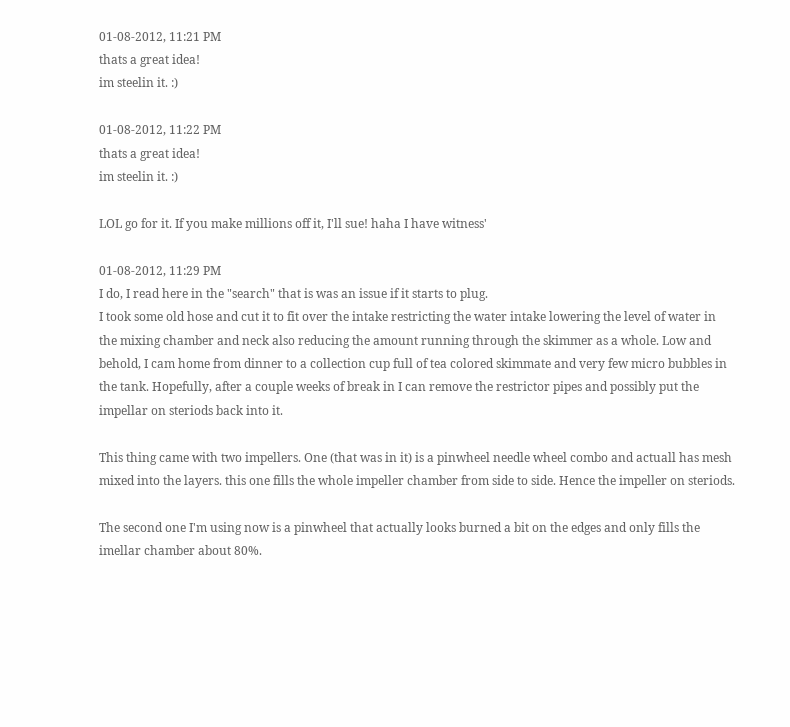01-08-2012, 11:21 PM
thats a great idea!
im steelin it. :)

01-08-2012, 11:22 PM
thats a great idea!
im steelin it. :)

LOL go for it. If you make millions off it, I'll sue! haha I have witness'

01-08-2012, 11:29 PM
I do, I read here in the "search" that is was an issue if it starts to plug.
I took some old hose and cut it to fit over the intake restricting the water intake lowering the level of water in the mixing chamber and neck also reducing the amount running through the skimmer as a whole. Low and behold, I cam home from dinner to a collection cup full of tea colored skimmate and very few micro bubbles in the tank. Hopefully, after a couple weeks of break in I can remove the restrictor pipes and possibly put the impellar on steriods back into it.

This thing came with two impellers. One (that was in it) is a pinwheel needle wheel combo and actuall has mesh mixed into the layers. this one fills the whole impeller chamber from side to side. Hence the impeller on steriods.

The second one I'm using now is a pinwheel that actually looks burned a bit on the edges and only fills the imellar chamber about 80%.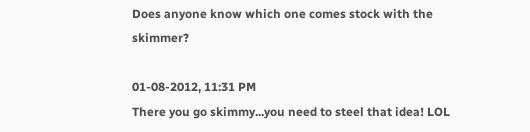Does anyone know which one comes stock with the skimmer?

01-08-2012, 11:31 PM
There you go skimmy...you need to steel that idea! LOL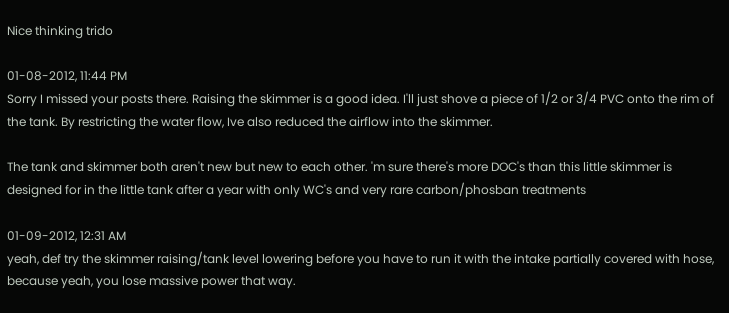Nice thinking trido

01-08-2012, 11:44 PM
Sorry I missed your posts there. Raising the skimmer is a good idea. I'll just shove a piece of 1/2 or 3/4 PVC onto the rim of the tank. By restricting the water flow, Ive also reduced the airflow into the skimmer.

The tank and skimmer both aren't new but new to each other. 'm sure there's more DOC's than this little skimmer is designed for in the little tank after a year with only WC's and very rare carbon/phosban treatments

01-09-2012, 12:31 AM
yeah, def try the skimmer raising/tank level lowering before you have to run it with the intake partially covered with hose,
because yeah, you lose massive power that way.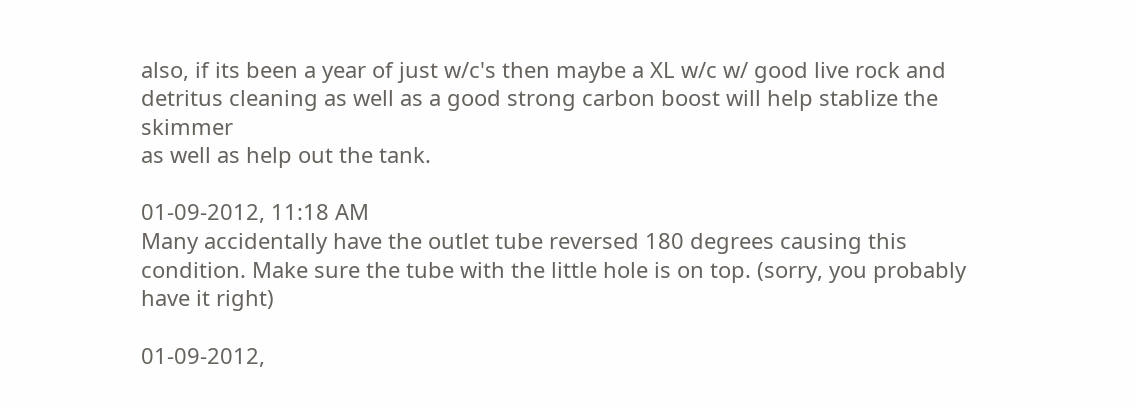also, if its been a year of just w/c's then maybe a XL w/c w/ good live rock and detritus cleaning as well as a good strong carbon boost will help stablize the skimmer
as well as help out the tank.

01-09-2012, 11:18 AM
Many accidentally have the outlet tube reversed 180 degrees causing this condition. Make sure the tube with the little hole is on top. (sorry, you probably have it right)

01-09-2012,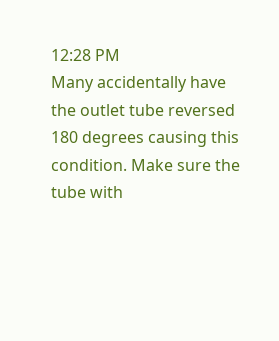12:28 PM
Many accidentally have the outlet tube reversed 180 degrees causing this condition. Make sure the tube with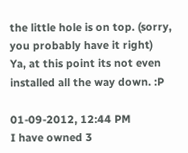the little hole is on top. (sorry, you probably have it right)
Ya, at this point its not even installed all the way down. :P

01-09-2012, 12:44 PM
I have owned 3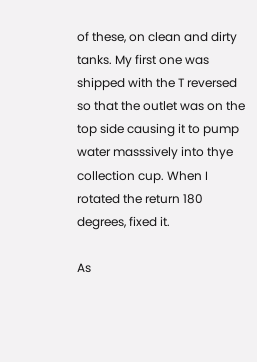of these, on clean and dirty tanks. My first one was shipped with the T reversed so that the outlet was on the top side causing it to pump water masssively into thye collection cup. When I rotated the return 180 degrees, fixed it.

As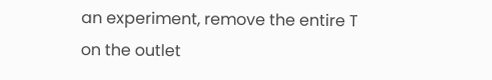an experiment, remove the entire T on the outlet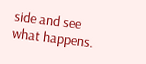side and see what happens.